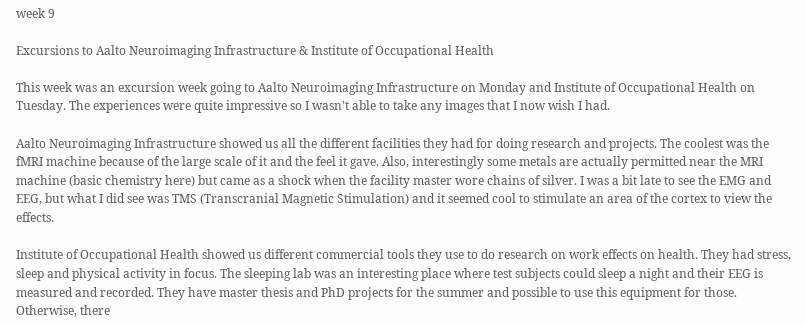week 9

Excursions to Aalto Neuroimaging Infrastructure & Institute of Occupational Health

This week was an excursion week going to Aalto Neuroimaging Infrastructure on Monday and Institute of Occupational Health on Tuesday. The experiences were quite impressive so I wasn’t able to take any images that I now wish I had.

Aalto Neuroimaging Infrastructure showed us all the different facilities they had for doing research and projects. The coolest was the fMRI machine because of the large scale of it and the feel it gave. Also, interestingly some metals are actually permitted near the MRI machine (basic chemistry here) but came as a shock when the facility master wore chains of silver. I was a bit late to see the EMG and EEG, but what I did see was TMS (Transcranial Magnetic Stimulation) and it seemed cool to stimulate an area of the cortex to view the effects.

Institute of Occupational Health showed us different commercial tools they use to do research on work effects on health. They had stress, sleep and physical activity in focus. The sleeping lab was an interesting place where test subjects could sleep a night and their EEG is measured and recorded. They have master thesis and PhD projects for the summer and possible to use this equipment for those. Otherwise, there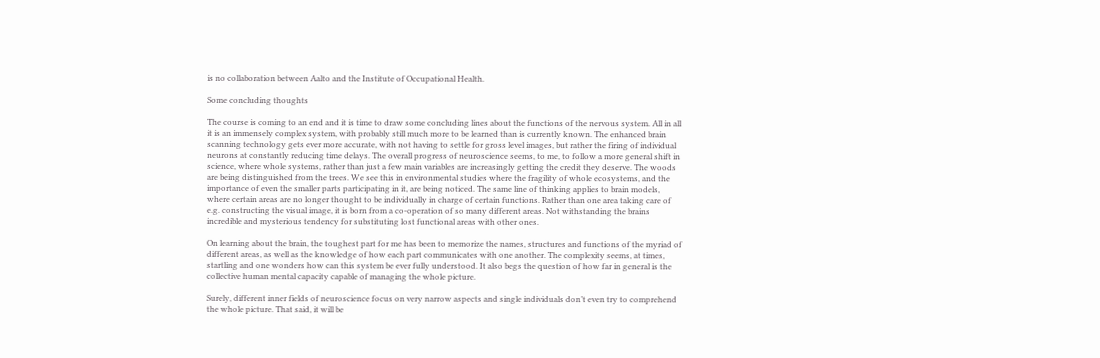is no collaboration between Aalto and the Institute of Occupational Health.

Some concluding thoughts

The course is coming to an end and it is time to draw some concluding lines about the functions of the nervous system. All in all it is an immensely complex system, with probably still much more to be learned than is currently known. The enhanced brain scanning technology gets ever more accurate, with not having to settle for gross level images, but rather the firing of individual neurons at constantly reducing time delays. The overall progress of neuroscience seems, to me, to follow a more general shift in science, where whole systems, rather than just a few main variables are increasingly getting the credit they deserve. The woods are being distinguished from the trees. We see this in environmental studies where the fragility of whole ecosystems, and the importance of even the smaller parts participating in it, are being noticed. The same line of thinking applies to brain models, where certain areas are no longer thought to be individually in charge of certain functions. Rather than one area taking care of e.g. constructing the visual image, it is born from a co-operation of so many different areas. Not withstanding the brains incredible and mysterious tendency for substituting lost functional areas with other ones.

On learning about the brain, the toughest part for me has been to memorize the names, structures and functions of the myriad of different areas, as well as the knowledge of how each part communicates with one another. The complexity seems, at times, startling and one wonders how can this system be ever fully understood. It also begs the question of how far in general is the collective human mental capacity capable of managing the whole picture.

Surely, different inner fields of neuroscience focus on very narrow aspects and single individuals don’t even try to comprehend the whole picture. That said, it will be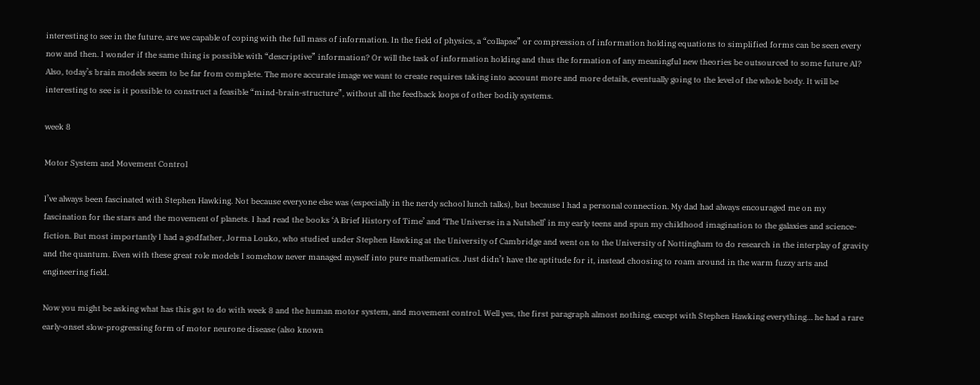interesting to see in the future, are we capable of coping with the full mass of information. In the field of physics, a “collapse” or compression of information holding equations to simplified forms can be seen every now and then. I wonder if the same thing is possible with “descriptive” information? Or will the task of information holding and thus the formation of any meaningful new theories be outsourced to some future AI? Also, today’s brain models seem to be far from complete. The more accurate image we want to create requires taking into account more and more details, eventually going to the level of the whole body. It will be interesting to see is it possible to construct a feasible “mind-brain-structure”, without all the feedback loops of other bodily systems.

week 8

Motor System and Movement Control

I’ve always been fascinated with Stephen Hawking. Not because everyone else was (especially in the nerdy school lunch talks), but because I had a personal connection. My dad had always encouraged me on my fascination for the stars and the movement of planets. I had read the books ‘A Brief History of Time’ and ‘The Universe in a Nutshell’ in my early teens and spun my childhood imagination to the galaxies and science-fiction. But most importantly I had a godfather, Jorma Louko, who studied under Stephen Hawking at the University of Cambridge and went on to the University of Nottingham to do research in the interplay of gravity and the quantum. Even with these great role models I somehow never managed myself into pure mathematics. Just didn’t have the aptitude for it, instead choosing to roam around in the warm fuzzy arts and engineering field.

Now you might be asking what has this got to do with week 8 and the human motor system, and movement control. Well yes, the first paragraph almost nothing, except with Stephen Hawking everything… he had a rare early-onset slow-progressing form of motor neurone disease (also known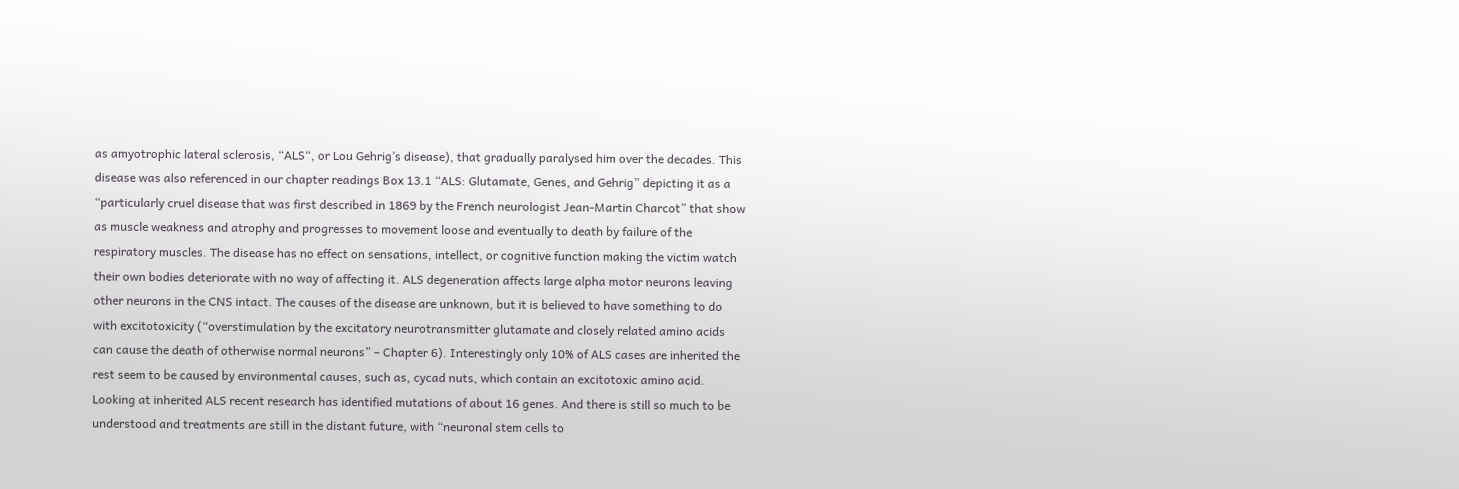as amyotrophic lateral sclerosis, “ALS“, or Lou Gehrig’s disease), that gradually paralysed him over the decades. This disease was also referenced in our chapter readings Box 13.1 “ALS: Glutamate, Genes, and Gehrig” depicting it as a “particularly cruel disease that was first described in 1869 by the French neurologist Jean-Martin Charcot” that show as muscle weakness and atrophy and progresses to movement loose and eventually to death by failure of the respiratory muscles. The disease has no effect on sensations, intellect, or cognitive function making the victim watch their own bodies deteriorate with no way of affecting it. ALS degeneration affects large alpha motor neurons leaving other neurons in the CNS intact. The causes of the disease are unknown, but it is believed to have something to do with excitotoxicity (“overstimulation by the excitatory neurotransmitter glutamate and closely related amino acids can cause the death of otherwise normal neurons” – Chapter 6). Interestingly only 10% of ALS cases are inherited the rest seem to be caused by environmental causes, such as, cycad nuts, which contain an excitotoxic amino acid. Looking at inherited ALS recent research has identified mutations of about 16 genes. And there is still so much to be understood and treatments are still in the distant future, with “neuronal stem cells to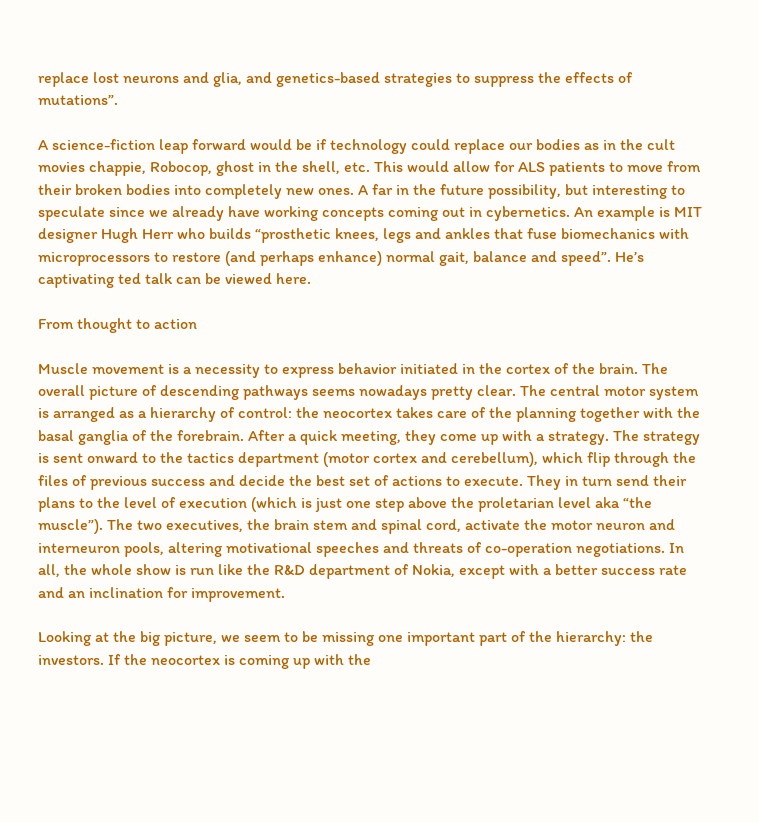replace lost neurons and glia, and genetics-based strategies to suppress the effects of mutations”.

A science-fiction leap forward would be if technology could replace our bodies as in the cult movies chappie, Robocop, ghost in the shell, etc. This would allow for ALS patients to move from their broken bodies into completely new ones. A far in the future possibility, but interesting to speculate since we already have working concepts coming out in cybernetics. An example is MIT designer Hugh Herr who builds “prosthetic knees, legs and ankles that fuse biomechanics with microprocessors to restore (and perhaps enhance) normal gait, balance and speed”. He’s captivating ted talk can be viewed here.

From thought to action

Muscle movement is a necessity to express behavior initiated in the cortex of the brain. The overall picture of descending pathways seems nowadays pretty clear. The central motor system is arranged as a hierarchy of control: the neocortex takes care of the planning together with the basal ganglia of the forebrain. After a quick meeting, they come up with a strategy. The strategy is sent onward to the tactics department (motor cortex and cerebellum), which flip through the files of previous success and decide the best set of actions to execute. They in turn send their plans to the level of execution (which is just one step above the proletarian level aka “the muscle”). The two executives, the brain stem and spinal cord, activate the motor neuron and interneuron pools, altering motivational speeches and threats of co-operation negotiations. In all, the whole show is run like the R&D department of Nokia, except with a better success rate and an inclination for improvement.

Looking at the big picture, we seem to be missing one important part of the hierarchy: the investors. If the neocortex is coming up with the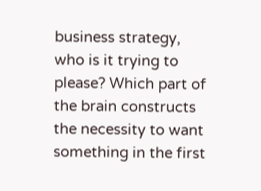business strategy, who is it trying to please? Which part of the brain constructs the necessity to want something in the first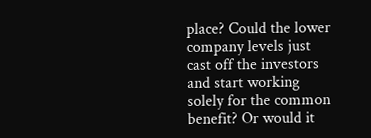place? Could the lower company levels just cast off the investors and start working solely for the common benefit? Or would it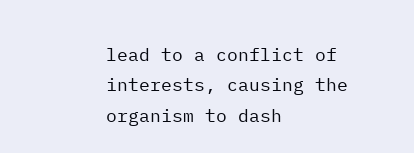lead to a conflict of interests, causing the organism to dash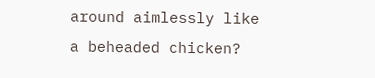around aimlessly like a beheaded chicken?